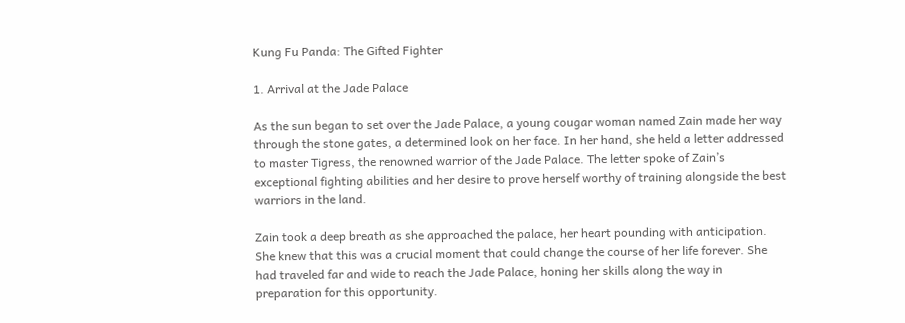Kung Fu Panda: The Gifted Fighter

1. Arrival at the Jade Palace

As the sun began to set over the Jade Palace, a young cougar woman named Zain made her way through the stone gates, a determined look on her face. In her hand, she held a letter addressed to master Tigress, the renowned warrior of the Jade Palace. The letter spoke of Zain’s exceptional fighting abilities and her desire to prove herself worthy of training alongside the best warriors in the land.

Zain took a deep breath as she approached the palace, her heart pounding with anticipation. She knew that this was a crucial moment that could change the course of her life forever. She had traveled far and wide to reach the Jade Palace, honing her skills along the way in preparation for this opportunity.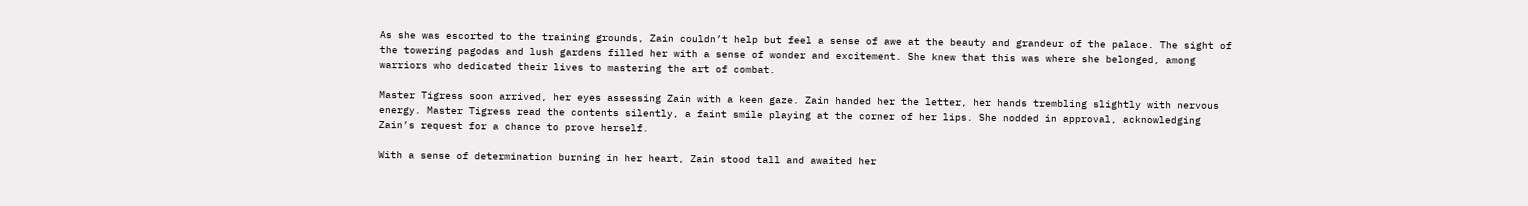As she was escorted to the training grounds, Zain couldn’t help but feel a sense of awe at the beauty and grandeur of the palace. The sight of the towering pagodas and lush gardens filled her with a sense of wonder and excitement. She knew that this was where she belonged, among warriors who dedicated their lives to mastering the art of combat.

Master Tigress soon arrived, her eyes assessing Zain with a keen gaze. Zain handed her the letter, her hands trembling slightly with nervous energy. Master Tigress read the contents silently, a faint smile playing at the corner of her lips. She nodded in approval, acknowledging Zain’s request for a chance to prove herself.

With a sense of determination burning in her heart, Zain stood tall and awaited her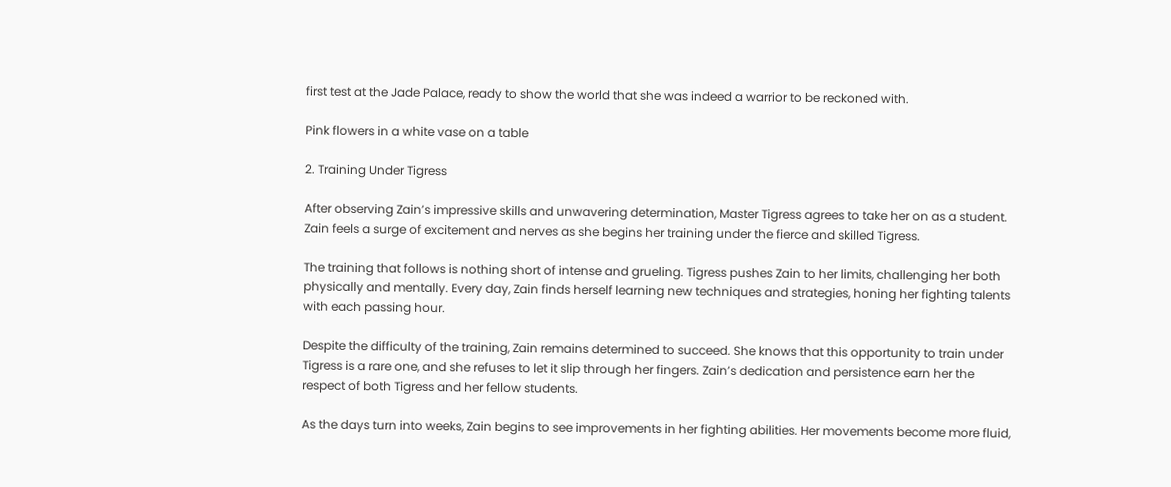first test at the Jade Palace, ready to show the world that she was indeed a warrior to be reckoned with.

Pink flowers in a white vase on a table

2. Training Under Tigress

After observing Zain’s impressive skills and unwavering determination, Master Tigress agrees to take her on as a student. Zain feels a surge of excitement and nerves as she begins her training under the fierce and skilled Tigress.

The training that follows is nothing short of intense and grueling. Tigress pushes Zain to her limits, challenging her both physically and mentally. Every day, Zain finds herself learning new techniques and strategies, honing her fighting talents with each passing hour.

Despite the difficulty of the training, Zain remains determined to succeed. She knows that this opportunity to train under Tigress is a rare one, and she refuses to let it slip through her fingers. Zain’s dedication and persistence earn her the respect of both Tigress and her fellow students.

As the days turn into weeks, Zain begins to see improvements in her fighting abilities. Her movements become more fluid,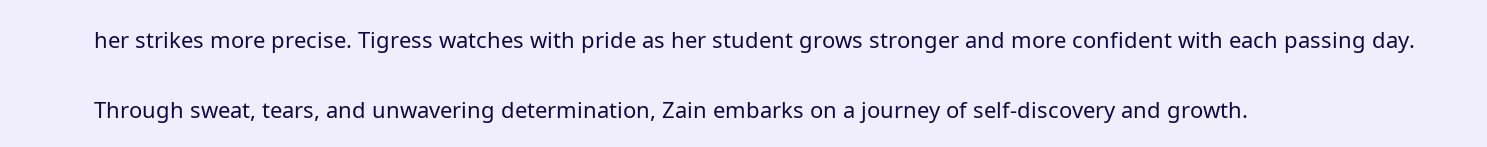her strikes more precise. Tigress watches with pride as her student grows stronger and more confident with each passing day.

Through sweat, tears, and unwavering determination, Zain embarks on a journey of self-discovery and growth.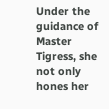Under the guidance of Master Tigress, she not only hones her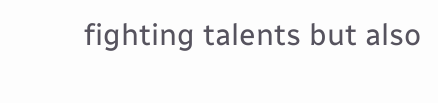fighting talents but also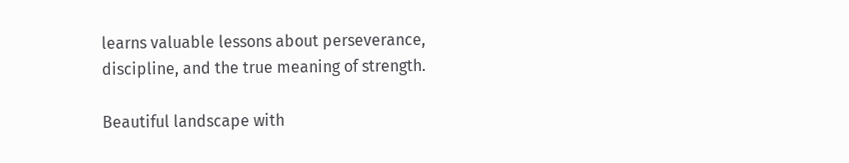learns valuable lessons about perseverance, discipline, and the true meaning of strength.

Beautiful landscape with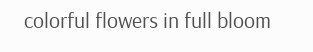colorful flowers in full bloom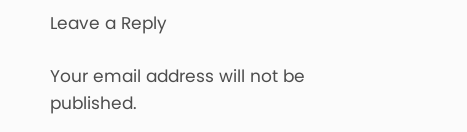Leave a Reply

Your email address will not be published.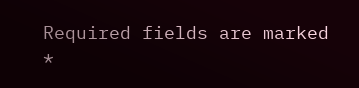Required fields are marked *